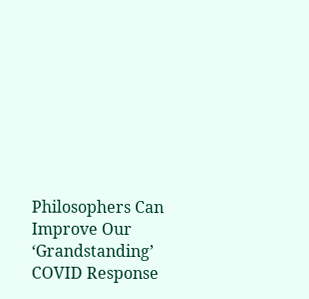Philosophers Can Improve Our ‘Grandstanding’ COVID Response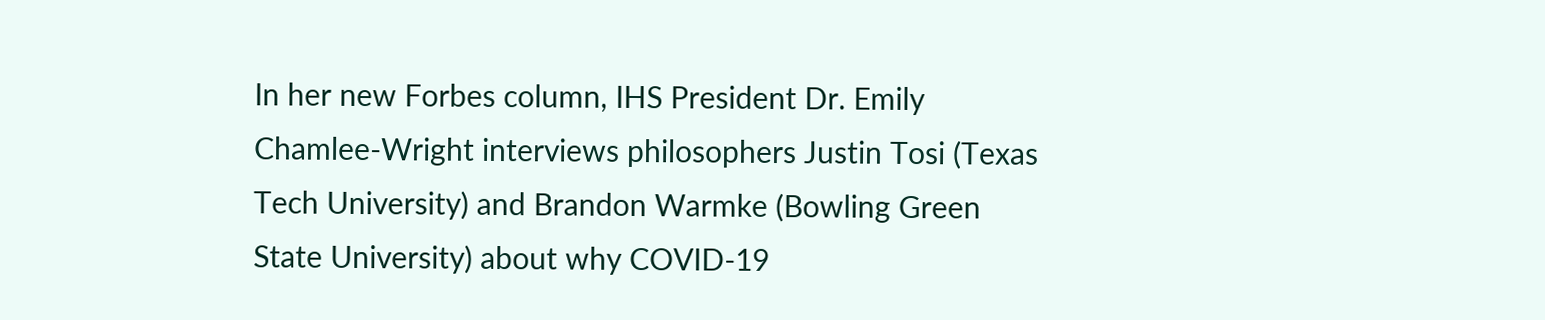In her new Forbes column, IHS President Dr. Emily Chamlee-Wright interviews philosophers Justin Tosi (Texas Tech University) and Brandon Warmke (Bowling Green State University) about why COVID-19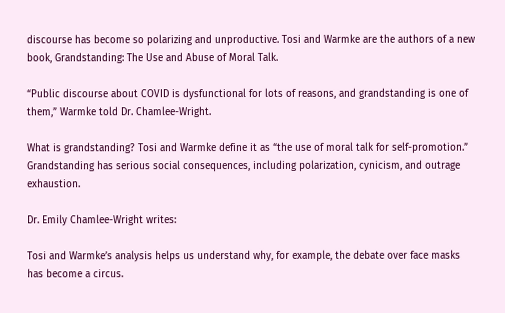discourse has become so polarizing and unproductive. Tosi and Warmke are the authors of a new book, Grandstanding: The Use and Abuse of Moral Talk.

“Public discourse about COVID is dysfunctional for lots of reasons, and grandstanding is one of them,” Warmke told Dr. Chamlee-Wright.

What is grandstanding? Tosi and Warmke define it as “the use of moral talk for self-promotion.” Grandstanding has serious social consequences, including polarization, cynicism, and outrage exhaustion.

Dr. Emily Chamlee-Wright writes:

Tosi and Warmke’s analysis helps us understand why, for example, the debate over face masks has become a circus.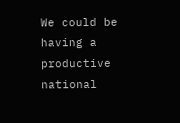We could be having a productive national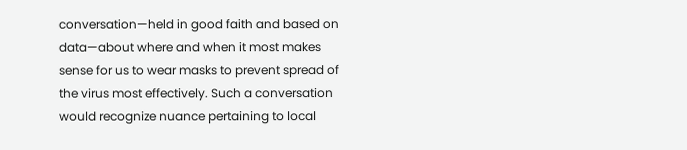conversation—held in good faith and based on data—about where and when it most makes sense for us to wear masks to prevent spread of the virus most effectively. Such a conversation would recognize nuance pertaining to local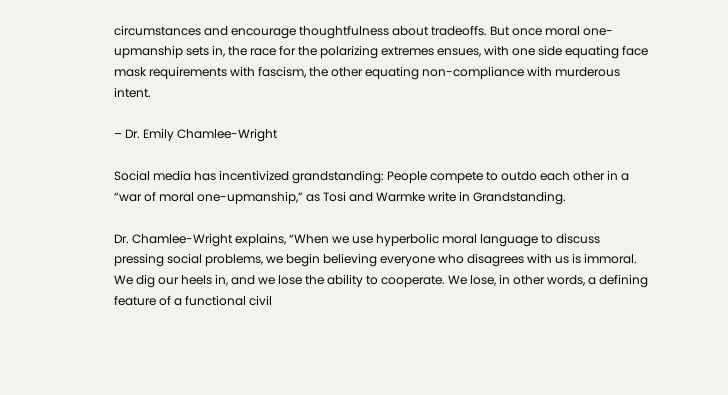circumstances and encourage thoughtfulness about tradeoffs. But once moral one-upmanship sets in, the race for the polarizing extremes ensues, with one side equating face mask requirements with fascism, the other equating non-compliance with murderous intent.

– Dr. Emily Chamlee-Wright

Social media has incentivized grandstanding: People compete to outdo each other in a “war of moral one-upmanship,” as Tosi and Warmke write in Grandstanding.

Dr. Chamlee-Wright explains, “When we use hyperbolic moral language to discuss pressing social problems, we begin believing everyone who disagrees with us is immoral. We dig our heels in, and we lose the ability to cooperate. We lose, in other words, a defining feature of a functional civil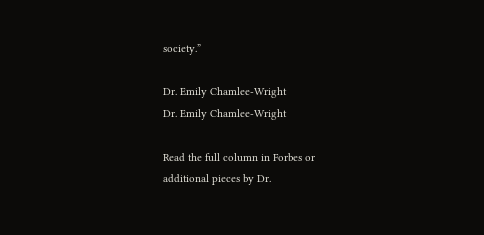society.”

Dr. Emily Chamlee-Wright
Dr. Emily Chamlee-Wright

Read the full column in Forbes or additional pieces by Dr.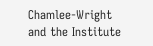Chamlee-Wright and the Institute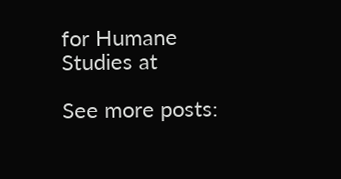for Humane Studies at

See more posts: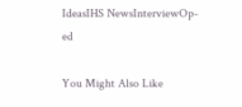IdeasIHS NewsInterviewOp-ed

You Might Also Like